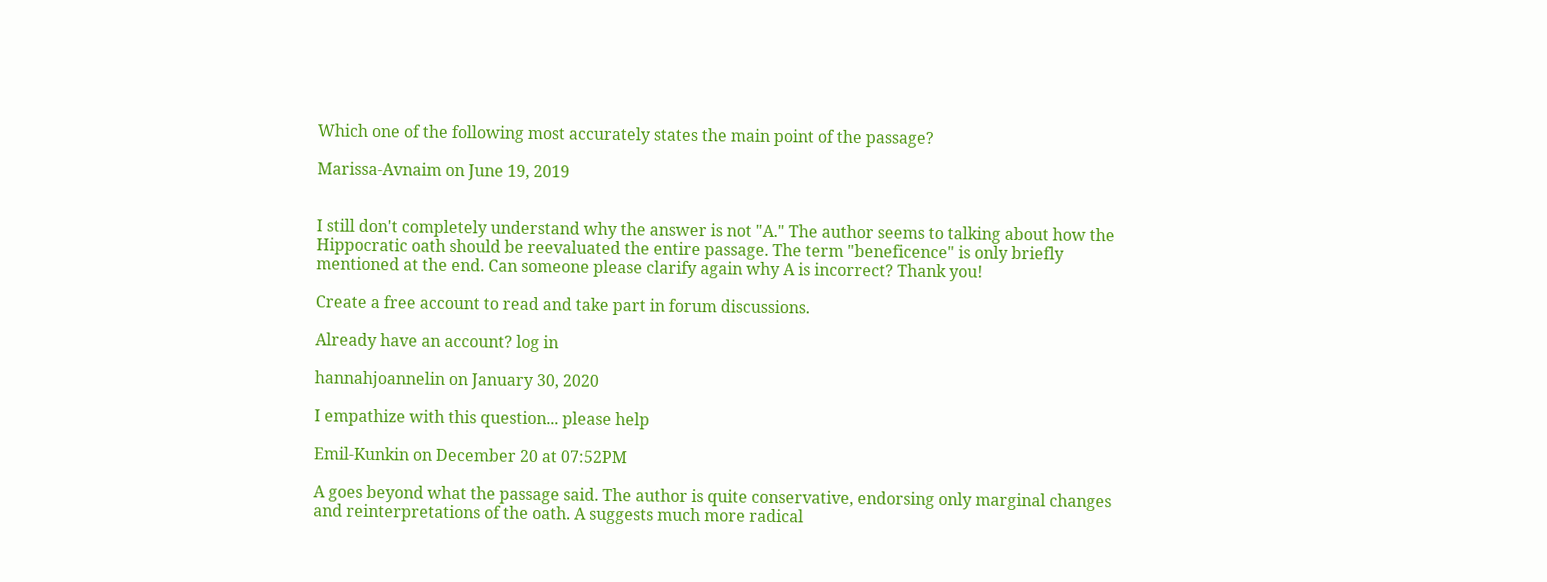Which one of the following most accurately states the main point of the passage?

Marissa-Avnaim on June 19, 2019


I still don't completely understand why the answer is not "A." The author seems to talking about how the Hippocratic oath should be reevaluated the entire passage. The term "beneficence" is only briefly mentioned at the end. Can someone please clarify again why A is incorrect? Thank you!

Create a free account to read and take part in forum discussions.

Already have an account? log in

hannahjoannelin on January 30, 2020

I empathize with this question... please help

Emil-Kunkin on December 20 at 07:52PM

A goes beyond what the passage said. The author is quite conservative, endorsing only marginal changes and reinterpretations of the oath. A suggests much more radical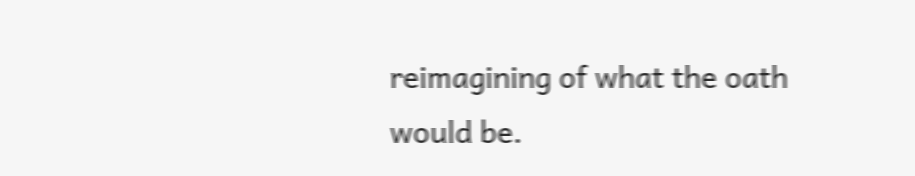reimagining of what the oath would be.